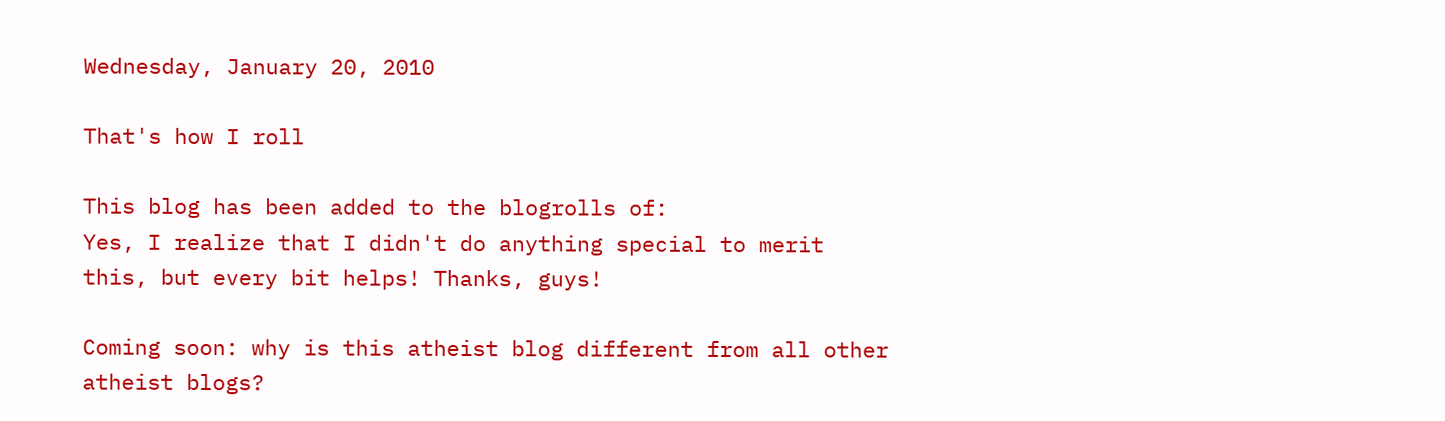Wednesday, January 20, 2010

That's how I roll

This blog has been added to the blogrolls of:
Yes, I realize that I didn't do anything special to merit this, but every bit helps! Thanks, guys!

Coming soon: why is this atheist blog different from all other atheist blogs?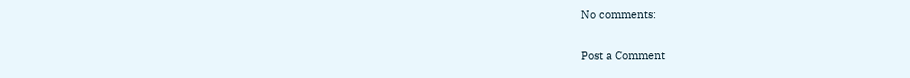No comments:

Post a Comment